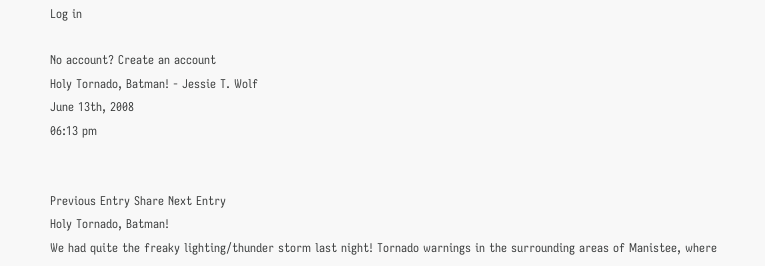Log in

No account? Create an account
Holy Tornado, Batman! - Jessie T. Wolf
June 13th, 2008
06:13 pm


Previous Entry Share Next Entry
Holy Tornado, Batman!
We had quite the freaky lighting/thunder storm last night! Tornado warnings in the surrounding areas of Manistee, where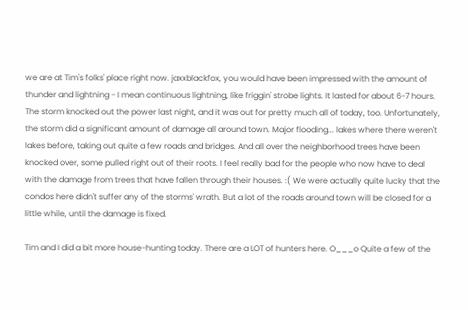we are at Tim's folks' place right now. jaxxblackfox, you would have been impressed with the amount of thunder and lightning - I mean continuous lightning, like friggin' strobe lights. It lasted for about 6-7 hours. The storm knocked out the power last night, and it was out for pretty much all of today, too. Unfortunately, the storm did a significant amount of damage all around town. Major flooding... lakes where there weren't lakes before, taking out quite a few roads and bridges. And all over the neighborhood trees have been knocked over, some pulled right out of their roots. I feel really bad for the people who now have to deal with the damage from trees that have fallen through their houses. :( We were actually quite lucky that the condos here didn't suffer any of the storms' wrath. But a lot of the roads around town will be closed for a little while, until the damage is fixed.

Tim and I did a bit more house-hunting today. There are a LOT of hunters here. O___o Quite a few of the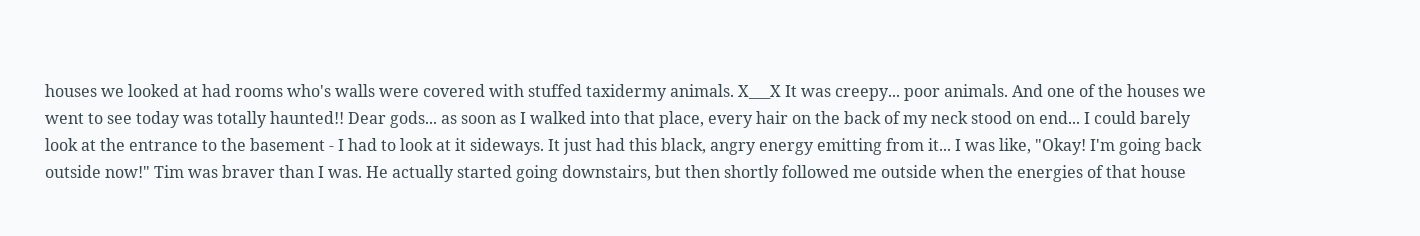houses we looked at had rooms who's walls were covered with stuffed taxidermy animals. X___X It was creepy... poor animals. And one of the houses we went to see today was totally haunted!! Dear gods... as soon as I walked into that place, every hair on the back of my neck stood on end... I could barely look at the entrance to the basement - I had to look at it sideways. It just had this black, angry energy emitting from it... I was like, "Okay! I'm going back outside now!" Tim was braver than I was. He actually started going downstairs, but then shortly followed me outside when the energies of that house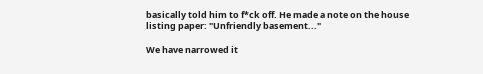basically told him to f*ck off. He made a note on the house listing paper: "Unfriendly basement..."

We have narrowed it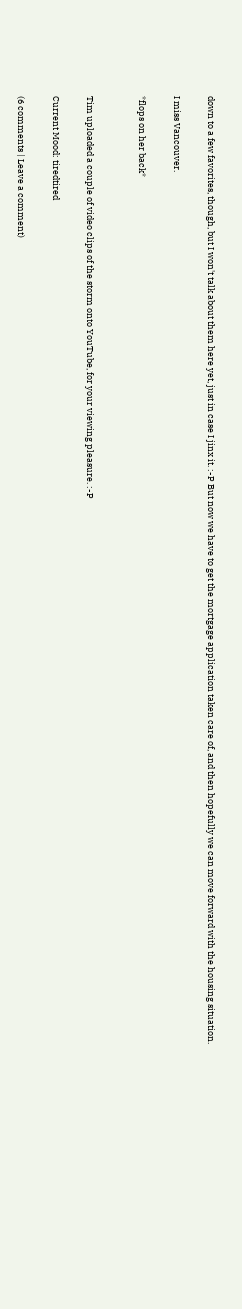down to a few favorites, though, but I won't talk about them here yet, just in case I jinx it. :-P But now we have to get the mortgage application taken care of, and then hopefully we can move forward with the housing situation.

I miss Vancouver.

*flops on her back*


Tim uploaded a couple of video clips of the storm onto YouTube, for your viewing pleasure. :-P

Current Mood: tiredtired

(6 comments | Leave a comment)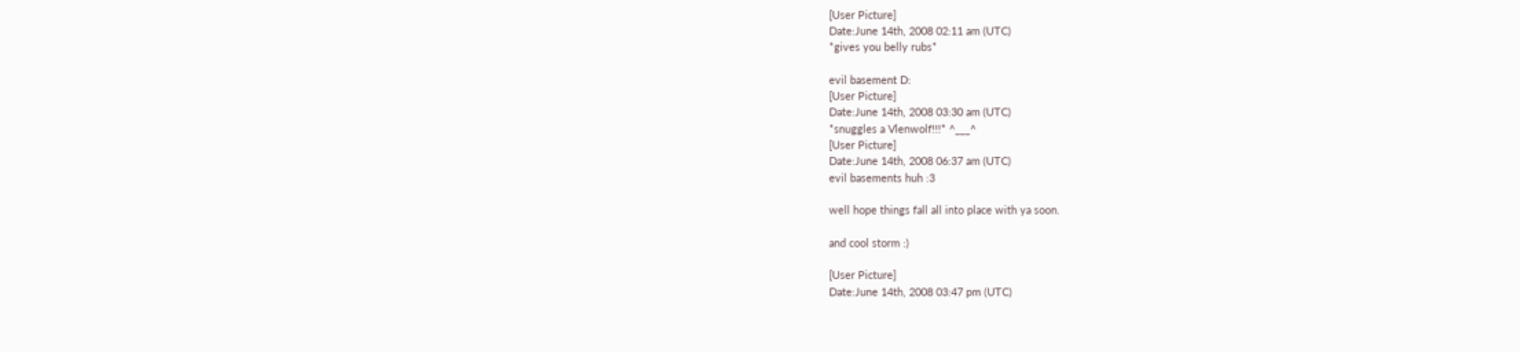[User Picture]
Date:June 14th, 2008 02:11 am (UTC)
*gives you belly rubs*

evil basement D:
[User Picture]
Date:June 14th, 2008 03:30 am (UTC)
*snuggles a Vlenwolf!!!* ^___^
[User Picture]
Date:June 14th, 2008 06:37 am (UTC)
evil basements huh :3

well hope things fall all into place with ya soon.

and cool storm :)

[User Picture]
Date:June 14th, 2008 03:47 pm (UTC)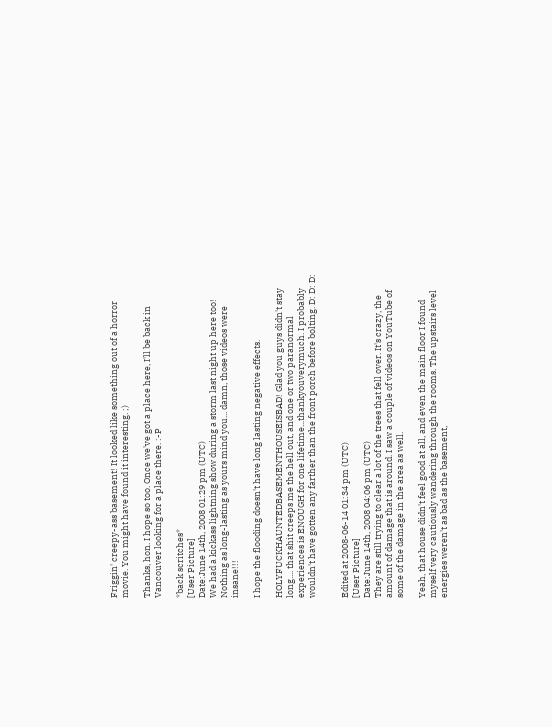Friggin' creepy-ass basement! It looked like something out of a horror movie. You might have found it interesting. ;)

Thanks, hon. I hope so too. Once we've got a place here, I'll be back in Vancouver looking for a place there. :-P

*back scritches*
[User Picture]
Date:June 14th, 2008 01:29 pm (UTC)
We had a kickass lightning show during a storm last night up here too! Nothing as long-lasting as yours mind you... damn, those videos were insane!!!

I hope the flooding doesn't have long lasting negative effects.

HOLYFUCKHAUNTEDBASEMENTHOUSEISBAD! Glad you guys didn't stay long.... that shit creeps me the hell out, and one or two paranormal experiences is ENOUGH for one lifetime...thankyouverymuch. I probably wouldn't have gotten any farther than the front porch before bolting. D: D: D:


Edited at 2008-06-14 01:34 pm (UTC)
[User Picture]
Date:June 14th, 2008 04:06 pm (UTC)
They are still trying to clear a lot of the trees that fell over. It's crazy, the amount of damage that is around. I saw a couple of videos on YouTube of some of the damage in the area as well.

Yeah, that house didn't feel good at all, and even the main floor I found myself very cautiously wandering through the rooms. The upstairs level energies weren't as bad as the basement,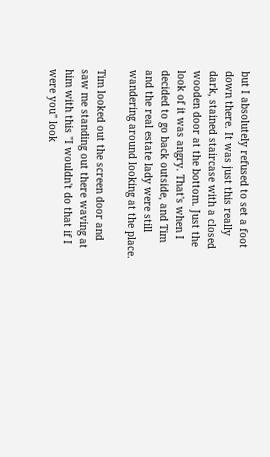but I absolutely refused to set a foot down there. It was just this really dark, stained staircase with a closed wooden door at the bottom. Just the look of it was angry. That's when I decided to go back outside, and Tim and the real estate lady were still wandering around looking at the place.

Tim looked out the screen door and saw me standing out there waving at him with this "I wouldn't do that if I were you" look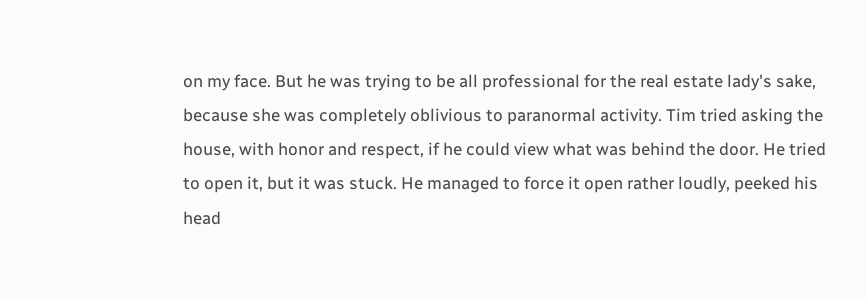on my face. But he was trying to be all professional for the real estate lady's sake, because she was completely oblivious to paranormal activity. Tim tried asking the house, with honor and respect, if he could view what was behind the door. He tried to open it, but it was stuck. He managed to force it open rather loudly, peeked his head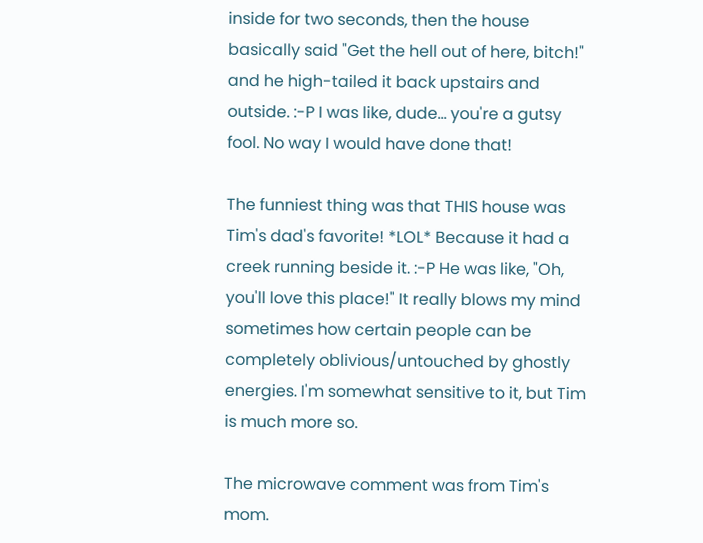inside for two seconds, then the house basically said "Get the hell out of here, bitch!" and he high-tailed it back upstairs and outside. :-P I was like, dude... you're a gutsy fool. No way I would have done that!

The funniest thing was that THIS house was Tim's dad's favorite! *LOL* Because it had a creek running beside it. :-P He was like, "Oh, you'll love this place!" It really blows my mind sometimes how certain people can be completely oblivious/untouched by ghostly energies. I'm somewhat sensitive to it, but Tim is much more so.

The microwave comment was from Tim's mom.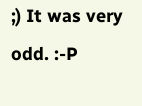;) It was very odd. :-P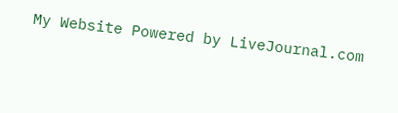My Website Powered by LiveJournal.com